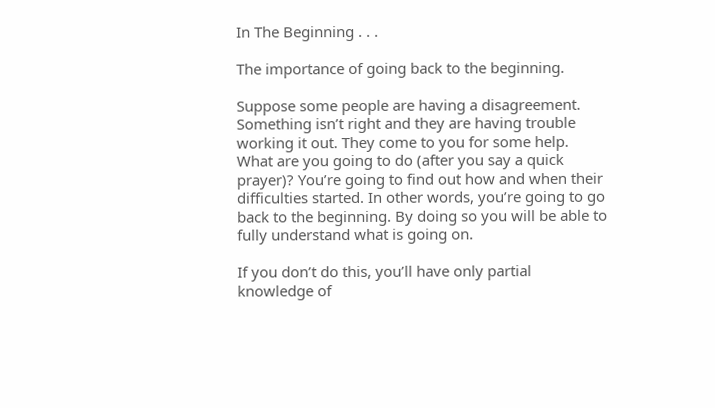In The Beginning . . .

The importance of going back to the beginning.

Suppose some people are having a disagreement. Something isn’t right and they are having trouble working it out. They come to you for some help. What are you going to do (after you say a quick prayer)? You’re going to find out how and when their difficulties started. In other words, you’re going to go back to the beginning. By doing so you will be able to fully understand what is going on.

If you don’t do this, you’ll have only partial knowledge of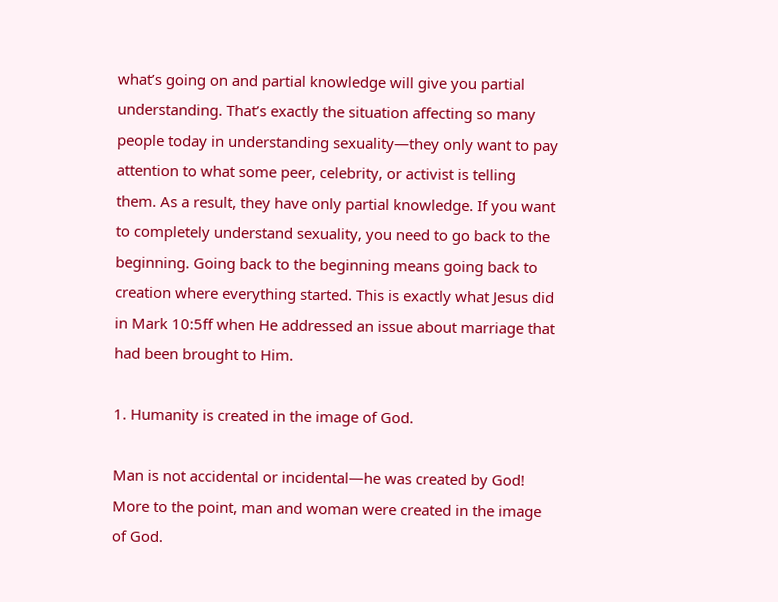what’s going on and partial knowledge will give you partial understanding. That’s exactly the situation affecting so many people today in understanding sexuality—they only want to pay attention to what some peer, celebrity, or activist is telling them. As a result, they have only partial knowledge. If you want to completely understand sexuality, you need to go back to the beginning. Going back to the beginning means going back to creation where everything started. This is exactly what Jesus did in Mark 10:5ff when He addressed an issue about marriage that had been brought to Him.

1. Humanity is created in the image of God.

Man is not accidental or incidental—he was created by God! More to the point, man and woman were created in the image of God.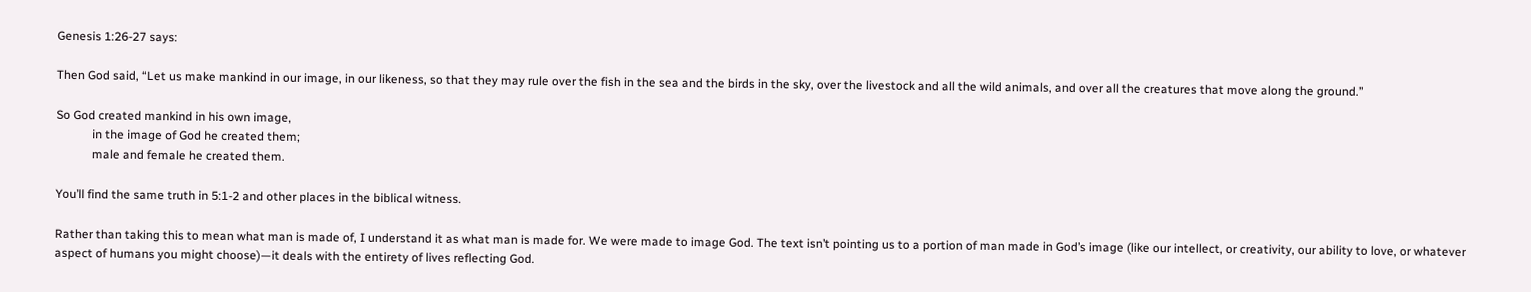Genesis 1:26-27 says:

Then God said, “Let us make mankind in our image, in our likeness, so that they may rule over the fish in the sea and the birds in the sky, over the livestock and all the wild animals, and over all the creatures that move along the ground.”

So God created mankind in his own image,
            in the image of God he created them;
            male and female he created them.

You’ll find the same truth in 5:1-2 and other places in the biblical witness.

Rather than taking this to mean what man is made of, I understand it as what man is made for. We were made to image God. The text isn’t pointing us to a portion of man made in God’s image (like our intellect, or creativity, our ability to love, or whatever aspect of humans you might choose)—it deals with the entirety of lives reflecting God.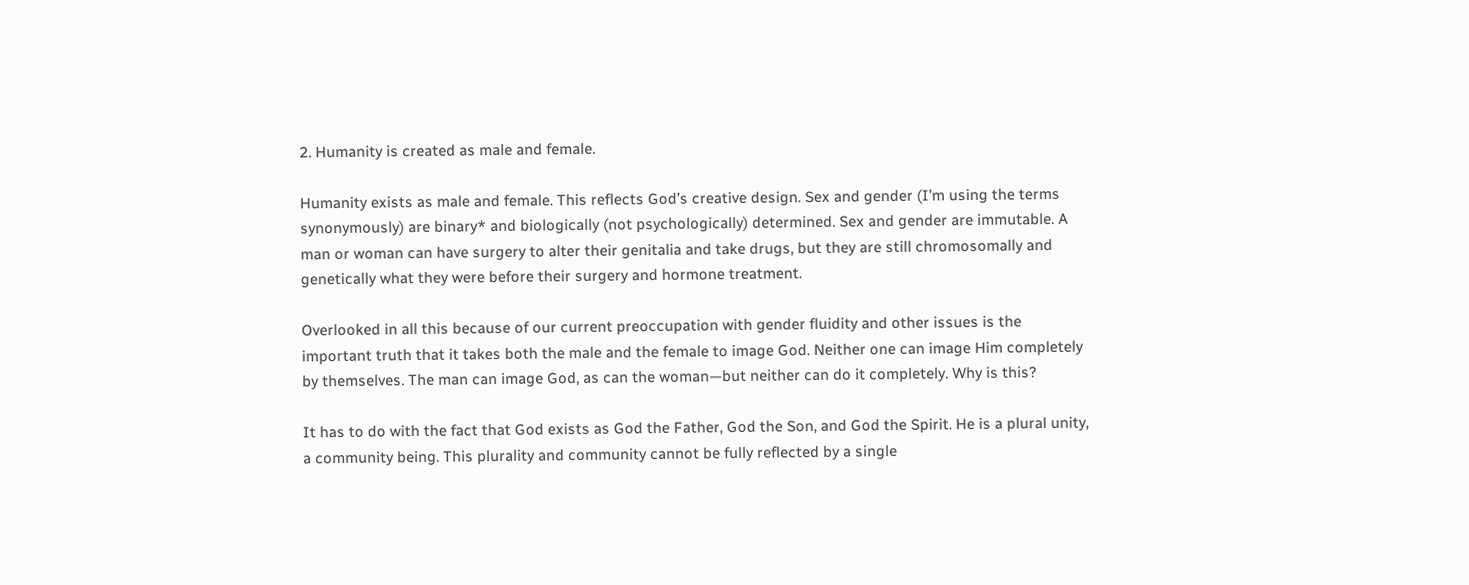2. Humanity is created as male and female.

Humanity exists as male and female. This reflects God’s creative design. Sex and gender (I’m using the terms synonymously) are binary* and biologically (not psychologically) determined. Sex and gender are immutable. A man or woman can have surgery to alter their genitalia and take drugs, but they are still chromosomally and genetically what they were before their surgery and hormone treatment.

Overlooked in all this because of our current preoccupation with gender fluidity and other issues is the important truth that it takes both the male and the female to image God. Neither one can image Him completely by themselves. The man can image God, as can the woman—but neither can do it completely. Why is this?

It has to do with the fact that God exists as God the Father, God the Son, and God the Spirit. He is a plural unity, a community being. This plurality and community cannot be fully reflected by a single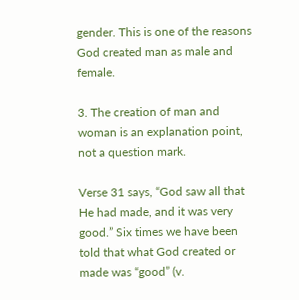gender. This is one of the reasons God created man as male and female.

3. The creation of man and woman is an explanation point, not a question mark.

Verse 31 says, “God saw all that He had made, and it was very good.” Six times we have been told that what God created or made was “good” (v.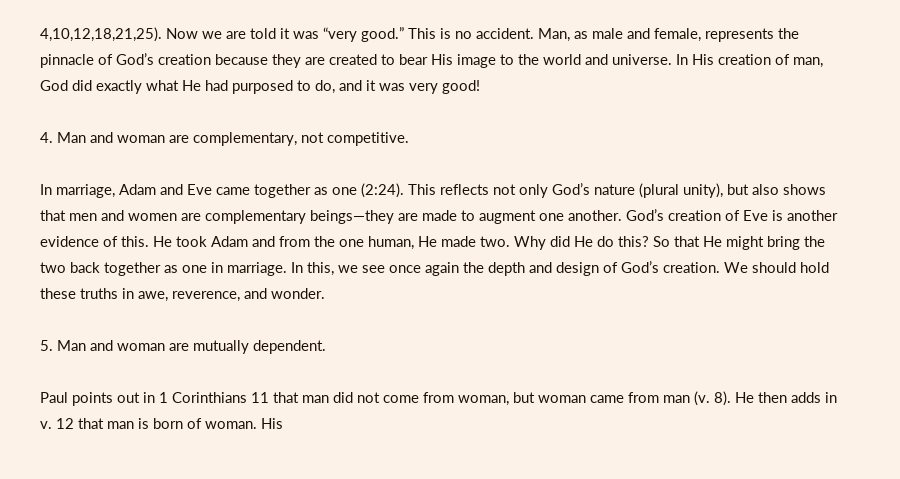4,10,12,18,21,25). Now we are told it was “very good.” This is no accident. Man, as male and female, represents the pinnacle of God’s creation because they are created to bear His image to the world and universe. In His creation of man, God did exactly what He had purposed to do, and it was very good!

4. Man and woman are complementary, not competitive.

In marriage, Adam and Eve came together as one (2:24). This reflects not only God’s nature (plural unity), but also shows that men and women are complementary beings—they are made to augment one another. God’s creation of Eve is another evidence of this. He took Adam and from the one human, He made two. Why did He do this? So that He might bring the two back together as one in marriage. In this, we see once again the depth and design of God’s creation. We should hold these truths in awe, reverence, and wonder.

5. Man and woman are mutually dependent.

Paul points out in 1 Corinthians 11 that man did not come from woman, but woman came from man (v. 8). He then adds in v. 12 that man is born of woman. His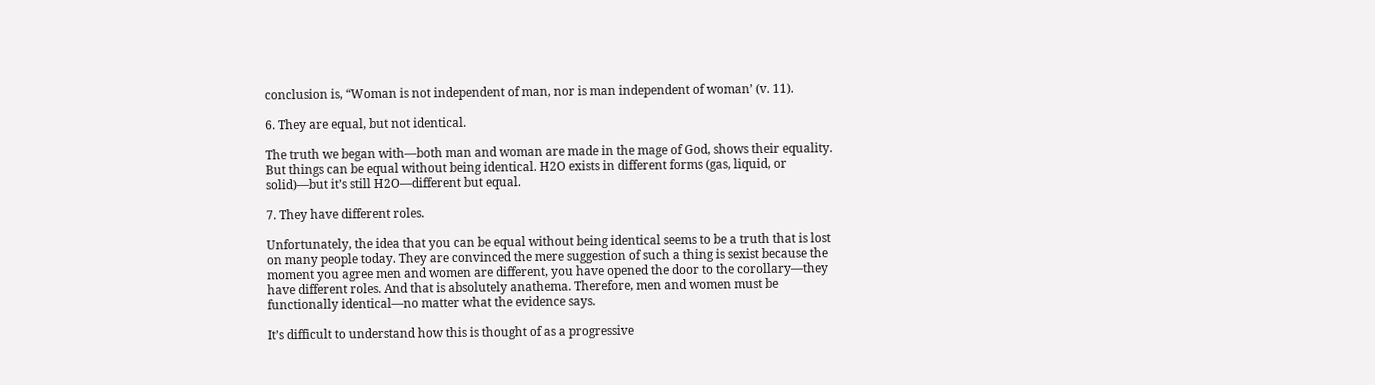conclusion is, “Woman is not independent of man, nor is man independent of woman’ (v. 11).

6. They are equal, but not identical.

The truth we began with—both man and woman are made in the mage of God, shows their equality. But things can be equal without being identical. H2O exists in different forms (gas, liquid, or solid)—but it’s still H2O—different but equal.

7. They have different roles.

Unfortunately, the idea that you can be equal without being identical seems to be a truth that is lost on many people today. They are convinced the mere suggestion of such a thing is sexist because the moment you agree men and women are different, you have opened the door to the corollary—they have different roles. And that is absolutely anathema. Therefore, men and women must be functionally identical—no matter what the evidence says.

It’s difficult to understand how this is thought of as a progressive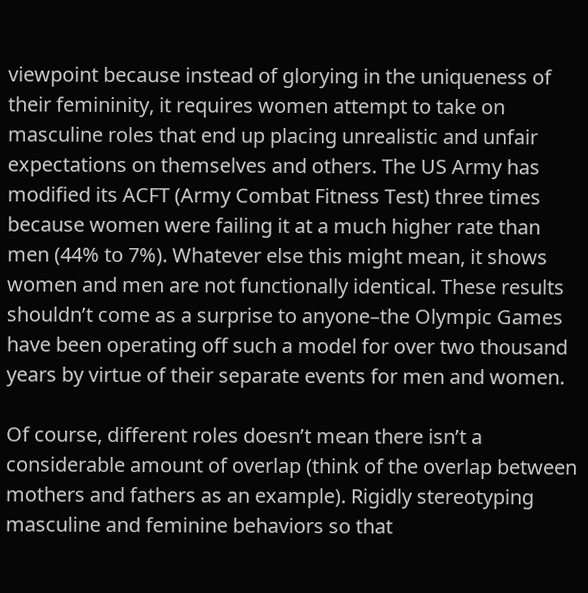viewpoint because instead of glorying in the uniqueness of their femininity, it requires women attempt to take on masculine roles that end up placing unrealistic and unfair expectations on themselves and others. The US Army has modified its ACFT (Army Combat Fitness Test) three times because women were failing it at a much higher rate than men (44% to 7%). Whatever else this might mean, it shows women and men are not functionally identical. These results shouldn’t come as a surprise to anyone–the Olympic Games have been operating off such a model for over two thousand years by virtue of their separate events for men and women.

Of course, different roles doesn’t mean there isn’t a considerable amount of overlap (think of the overlap between mothers and fathers as an example). Rigidly stereotyping masculine and feminine behaviors so that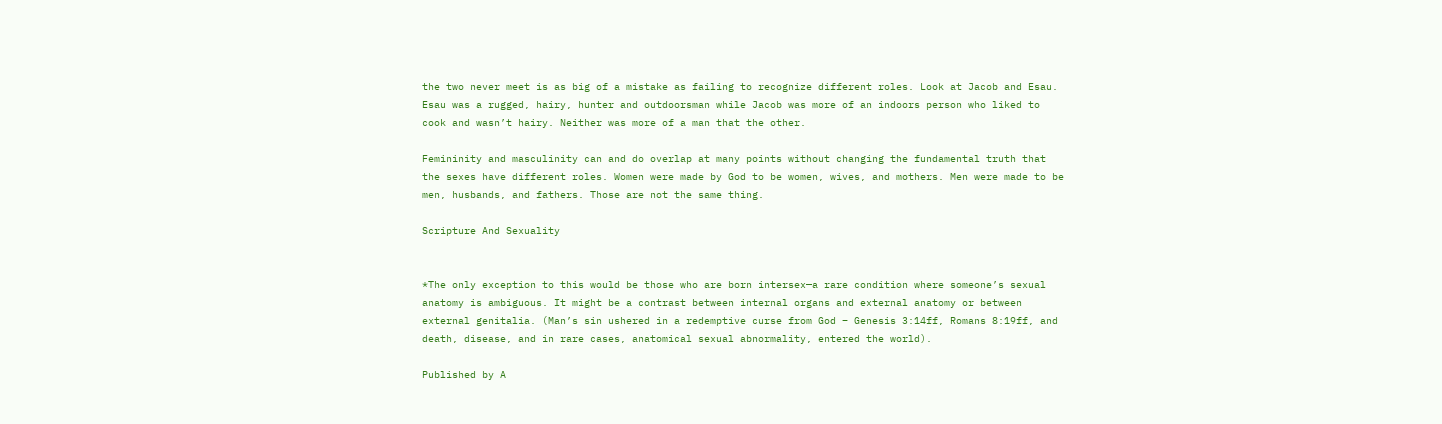the two never meet is as big of a mistake as failing to recognize different roles. Look at Jacob and Esau. Esau was a rugged, hairy, hunter and outdoorsman while Jacob was more of an indoors person who liked to cook and wasn’t hairy. Neither was more of a man that the other.

Femininity and masculinity can and do overlap at many points without changing the fundamental truth that the sexes have different roles. Women were made by God to be women, wives, and mothers. Men were made to be men, husbands, and fathers. Those are not the same thing.

Scripture And Sexuality


*The only exception to this would be those who are born intersex—a rare condition where someone’s sexual anatomy is ambiguous. It might be a contrast between internal organs and external anatomy or between external genitalia. (Man’s sin ushered in a redemptive curse from God – Genesis 3:14ff, Romans 8:19ff, and death, disease, and in rare cases, anatomical sexual abnormality, entered the world).

Published by A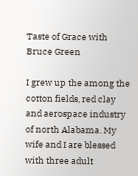Taste of Grace with Bruce Green

I grew up the among the cotton fields, red clay and aerospace industry of north Alabama. My wife and I are blessed with three adult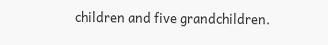children and five grandchildren.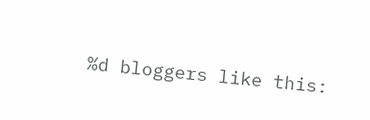%d bloggers like this: